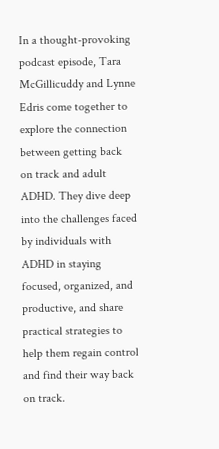In a thought-provoking podcast episode, Tara McGillicuddy and Lynne Edris come together to explore the connection between getting back on track and adult ADHD. They dive deep into the challenges faced by individuals with ADHD in staying focused, organized, and productive, and share practical strategies to help them regain control and find their way back on track.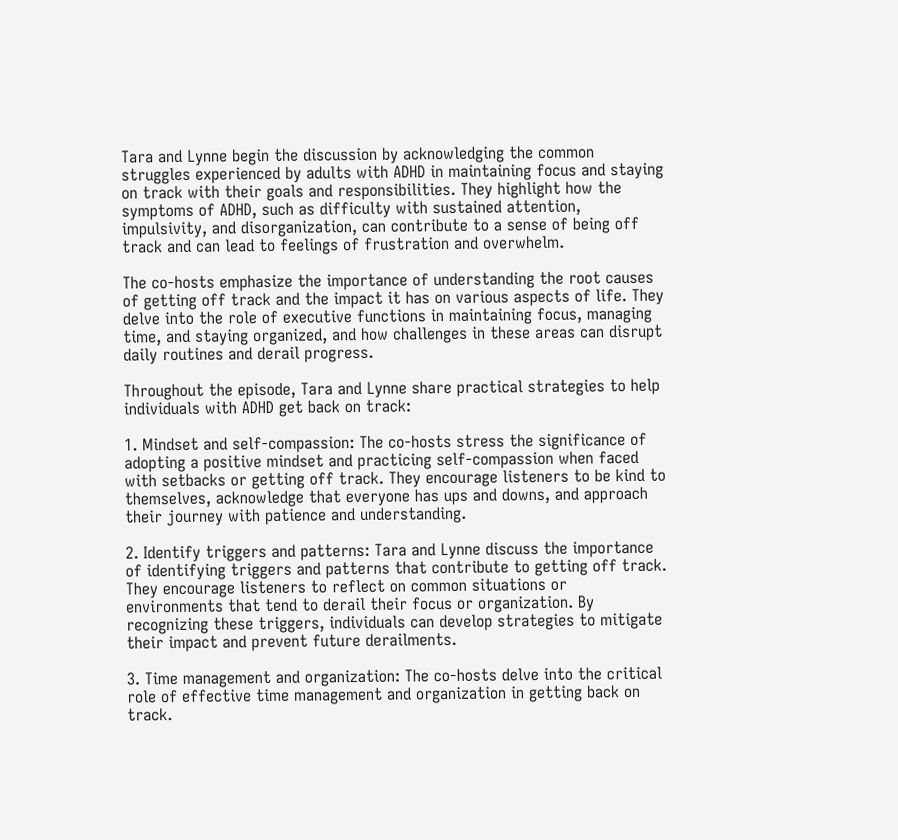Tara and Lynne begin the discussion by acknowledging the common struggles experienced by adults with ADHD in maintaining focus and staying on track with their goals and responsibilities. They highlight how the symptoms of ADHD, such as difficulty with sustained attention, impulsivity, and disorganization, can contribute to a sense of being off track and can lead to feelings of frustration and overwhelm.

The co-hosts emphasize the importance of understanding the root causes of getting off track and the impact it has on various aspects of life. They delve into the role of executive functions in maintaining focus, managing time, and staying organized, and how challenges in these areas can disrupt daily routines and derail progress.

Throughout the episode, Tara and Lynne share practical strategies to help individuals with ADHD get back on track:

1. Mindset and self-compassion: The co-hosts stress the significance of adopting a positive mindset and practicing self-compassion when faced with setbacks or getting off track. They encourage listeners to be kind to themselves, acknowledge that everyone has ups and downs, and approach their journey with patience and understanding.

2. Identify triggers and patterns: Tara and Lynne discuss the importance of identifying triggers and patterns that contribute to getting off track. They encourage listeners to reflect on common situations or environments that tend to derail their focus or organization. By recognizing these triggers, individuals can develop strategies to mitigate their impact and prevent future derailments.

3. Time management and organization: The co-hosts delve into the critical role of effective time management and organization in getting back on track.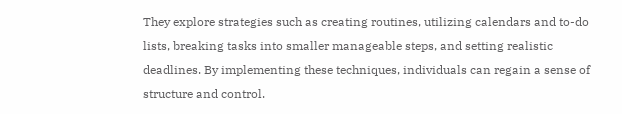They explore strategies such as creating routines, utilizing calendars and to-do lists, breaking tasks into smaller manageable steps, and setting realistic deadlines. By implementing these techniques, individuals can regain a sense of structure and control.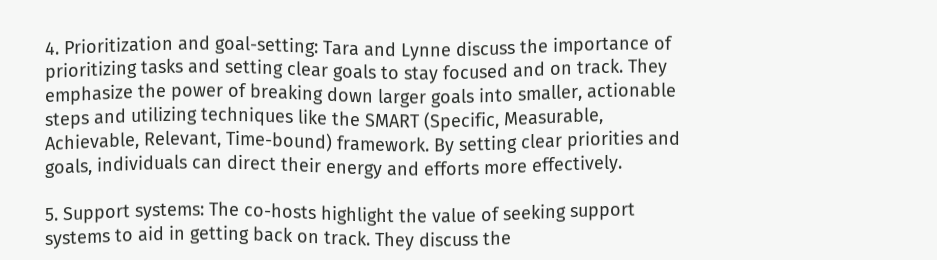4. Prioritization and goal-setting: Tara and Lynne discuss the importance of prioritizing tasks and setting clear goals to stay focused and on track. They emphasize the power of breaking down larger goals into smaller, actionable steps and utilizing techniques like the SMART (Specific, Measurable, Achievable, Relevant, Time-bound) framework. By setting clear priorities and goals, individuals can direct their energy and efforts more effectively.

5. Support systems: The co-hosts highlight the value of seeking support systems to aid in getting back on track. They discuss the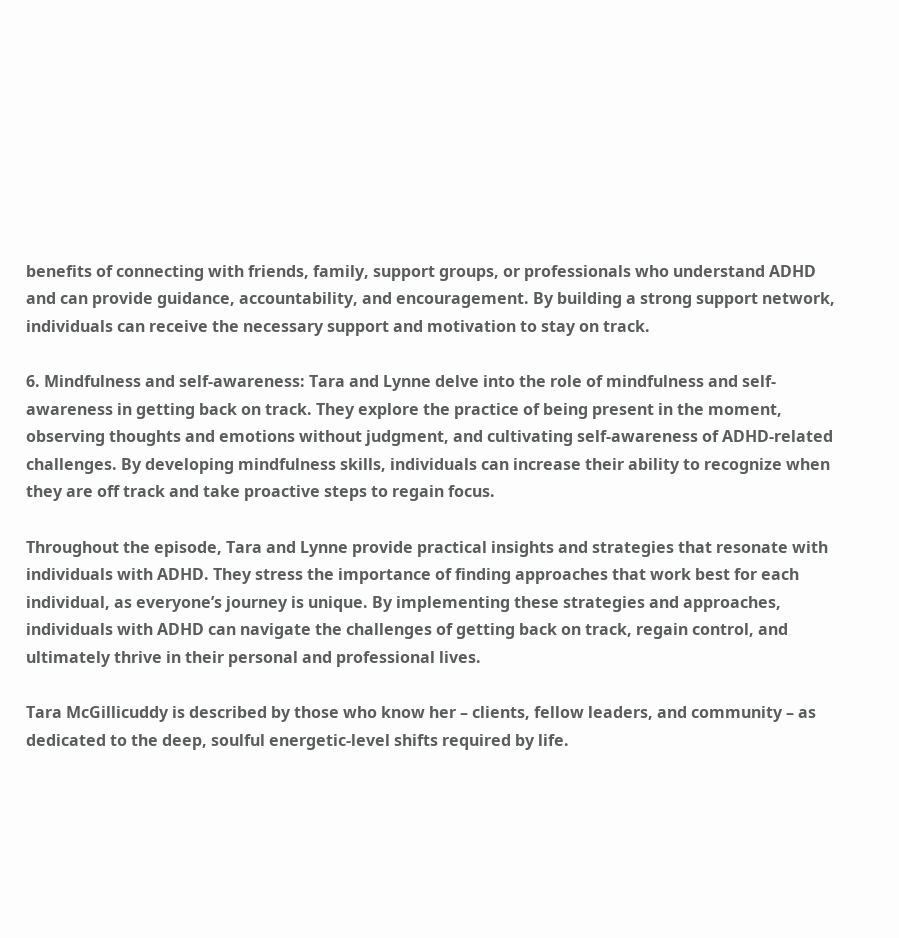benefits of connecting with friends, family, support groups, or professionals who understand ADHD and can provide guidance, accountability, and encouragement. By building a strong support network, individuals can receive the necessary support and motivation to stay on track.

6. Mindfulness and self-awareness: Tara and Lynne delve into the role of mindfulness and self-awareness in getting back on track. They explore the practice of being present in the moment, observing thoughts and emotions without judgment, and cultivating self-awareness of ADHD-related challenges. By developing mindfulness skills, individuals can increase their ability to recognize when they are off track and take proactive steps to regain focus.

Throughout the episode, Tara and Lynne provide practical insights and strategies that resonate with individuals with ADHD. They stress the importance of finding approaches that work best for each individual, as everyone’s journey is unique. By implementing these strategies and approaches, individuals with ADHD can navigate the challenges of getting back on track, regain control, and ultimately thrive in their personal and professional lives.

Tara McGillicuddy is described by those who know her – clients, fellow leaders, and community – as dedicated to the deep, soulful energetic-level shifts required by life.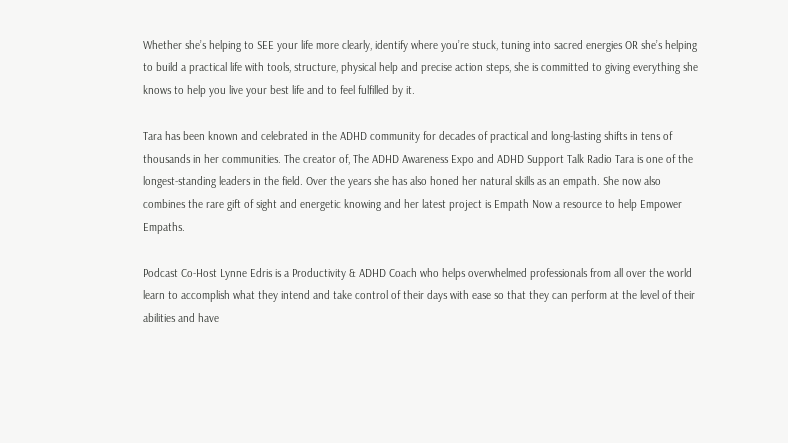Whether she’s helping to SEE your life more clearly, identify where you’re stuck, tuning into sacred energies OR she’s helping to build a practical life with tools, structure, physical help and precise action steps, she is committed to giving everything she knows to help you live your best life and to feel fulfilled by it.

Tara has been known and celebrated in the ADHD community for decades of practical and long-lasting shifts in tens of thousands in her communities. The creator of, The ADHD Awareness Expo and ADHD Support Talk Radio Tara is one of the longest-standing leaders in the field. Over the years she has also honed her natural skills as an empath. She now also combines the rare gift of sight and energetic knowing and her latest project is Empath Now a resource to help Empower Empaths.

Podcast Co-Host Lynne Edris is a Productivity & ADHD Coach who helps overwhelmed professionals from all over the world learn to accomplish what they intend and take control of their days with ease so that they can perform at the level of their abilities and have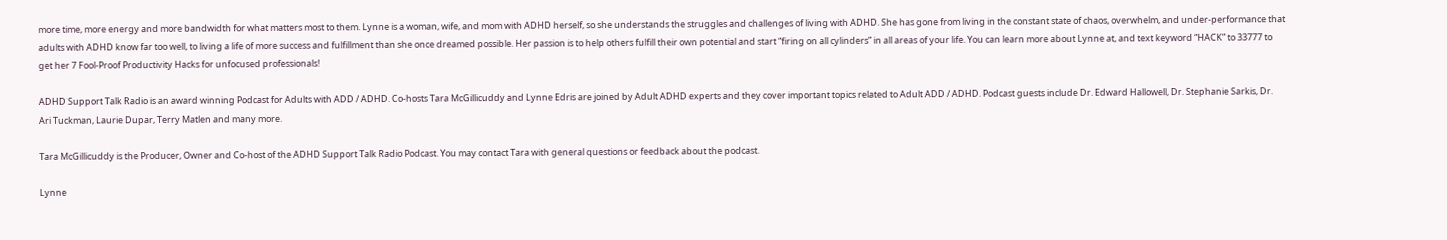more time, more energy and more bandwidth for what matters most to them. Lynne is a woman, wife, and mom with ADHD herself, so she understands the struggles and challenges of living with ADHD. She has gone from living in the constant state of chaos, overwhelm, and under-performance that adults with ADHD know far too well, to living a life of more success and fulfillment than she once dreamed possible. Her passion is to help others fulfill their own potential and start “firing on all cylinders” in all areas of your life. You can learn more about Lynne at, and text keyword “HACK” to 33777 to get her 7 Fool-Proof Productivity Hacks for unfocused professionals!

ADHD Support Talk Radio is an award winning Podcast for Adults with ADD / ADHD. Co-hosts Tara McGillicuddy and Lynne Edris are joined by Adult ADHD experts and they cover important topics related to Adult ADD / ADHD. Podcast guests include Dr. Edward Hallowell, Dr. Stephanie Sarkis, Dr. Ari Tuckman, Laurie Dupar, Terry Matlen and many more.

Tara McGillicuddy is the Producer, Owner and Co-host of the ADHD Support Talk Radio Podcast. You may contact Tara with general questions or feedback about the podcast.

Lynne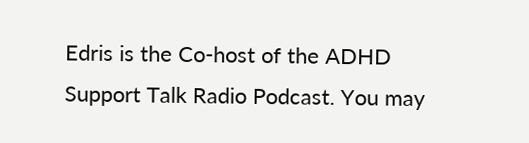Edris is the Co-host of the ADHD Support Talk Radio Podcast. You may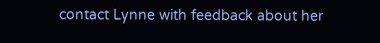contact Lynne with feedback about her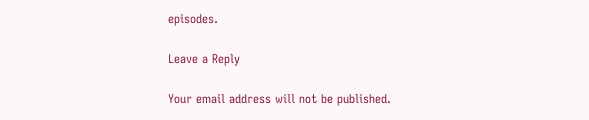episodes.

Leave a Reply

Your email address will not be published.